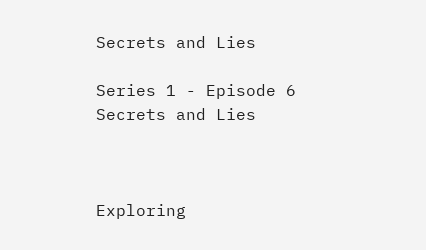Secrets and Lies

Series 1 - Episode 6 Secrets and Lies



Exploring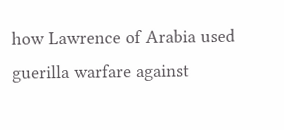how Lawrence of Arabia used guerilla warfare against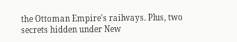the Ottoman Empire's railways. Plus, two secrets hidden under New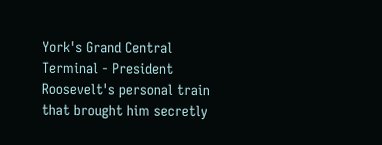York's Grand Central Terminal - President Roosevelt's personal train that brought him secretly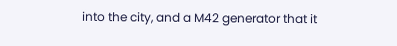into the city, and a M42 generator that it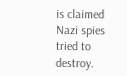is claimed Nazi spies tried to destroy.